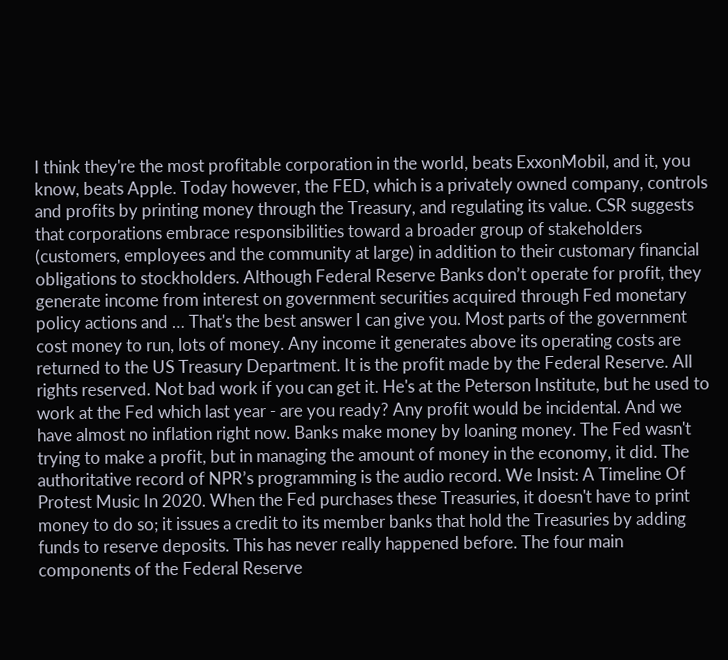I think they're the most profitable corporation in the world, beats ExxonMobil, and it, you know, beats Apple. Today however, the FED, which is a privately owned company, controls and profits by printing money through the Treasury, and regulating its value. CSR suggests that corporations embrace responsibilities toward a broader group of stakeholders (customers, employees and the community at large) in addition to their customary financial obligations to stockholders. Although Federal Reserve Banks don’t operate for profit, they generate income from interest on government securities acquired through Fed monetary policy actions and … That's the best answer I can give you. Most parts of the government cost money to run, lots of money. Any income it generates above its operating costs are returned to the US Treasury Department. It is the profit made by the Federal Reserve. All rights reserved. Not bad work if you can get it. He's at the Peterson Institute, but he used to work at the Fed which last year - are you ready? Any profit would be incidental. And we have almost no inflation right now. Banks make money by loaning money. The Fed wasn't trying to make a profit, but in managing the amount of money in the economy, it did. The authoritative record of NPR’s programming is the audio record. We Insist: A Timeline Of Protest Music In 2020. When the Fed purchases these Treasuries, it doesn't have to print money to do so; it issues a credit to its member banks that hold the Treasuries by adding funds to reserve deposits. This has never really happened before. The four main components of the Federal Reserve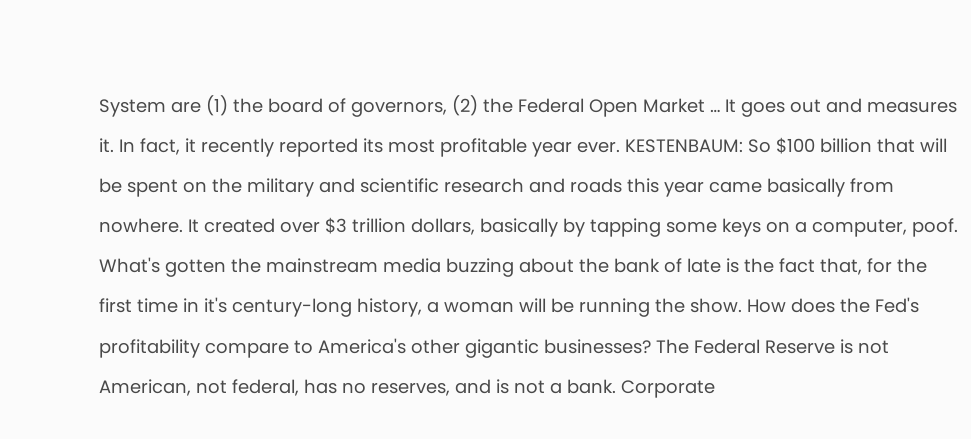System are (1) the board of governors, (2) the Federal Open Market … It goes out and measures it. In fact, it recently reported its most profitable year ever. KESTENBAUM: So $100 billion that will be spent on the military and scientific research and roads this year came basically from nowhere. It created over $3 trillion dollars, basically by tapping some keys on a computer, poof. What's gotten the mainstream media buzzing about the bank of late is the fact that, for the first time in it's century-long history, a woman will be running the show. How does the Fed's profitability compare to America's other gigantic businesses? The Federal Reserve is not American, not federal, has no reserves, and is not a bank. Corporate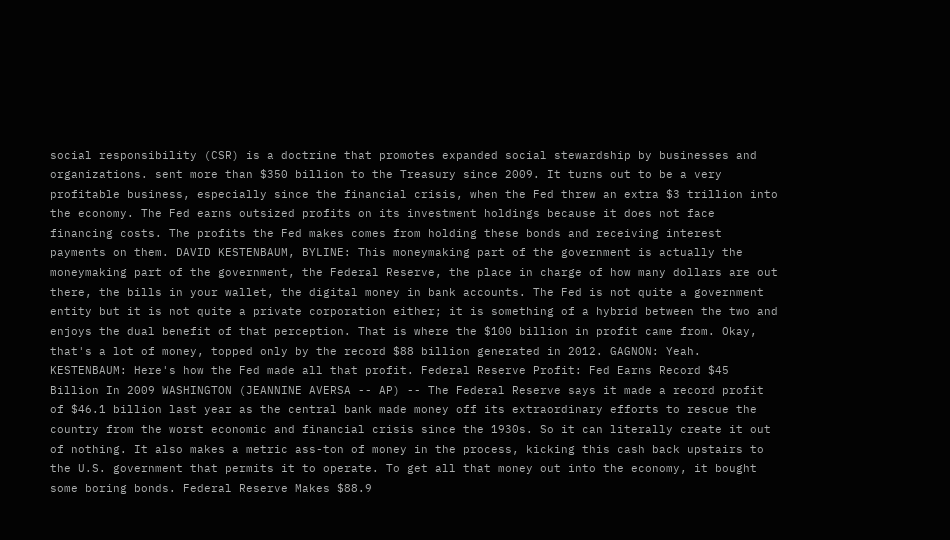social responsibility (CSR) is a doctrine that promotes expanded social stewardship by businesses and organizations. sent more than $350 billion to the Treasury since 2009. It turns out to be a very profitable business, especially since the financial crisis, when the Fed threw an extra $3 trillion into the economy. The Fed earns outsized profits on its investment holdings because it does not face financing costs. The profits the Fed makes comes from holding these bonds and receiving interest payments on them. DAVID KESTENBAUM, BYLINE: This moneymaking part of the government is actually the moneymaking part of the government, the Federal Reserve, the place in charge of how many dollars are out there, the bills in your wallet, the digital money in bank accounts. The Fed is not quite a government entity but it is not quite a private corporation either; it is something of a hybrid between the two and enjoys the dual benefit of that perception. That is where the $100 billion in profit came from. Okay, that's a lot of money, topped only by the record $88 billion generated in 2012. GAGNON: Yeah. KESTENBAUM: Here's how the Fed made all that profit. Federal Reserve Profit: Fed Earns Record $45 Billion In 2009 WASHINGTON (JEANNINE AVERSA -- AP) -- The Federal Reserve says it made a record profit of $46.1 billion last year as the central bank made money off its extraordinary efforts to rescue the country from the worst economic and financial crisis since the 1930s. So it can literally create it out of nothing. It also makes a metric ass-ton of money in the process, kicking this cash back upstairs to the U.S. government that permits it to operate. To get all that money out into the economy, it bought some boring bonds. Federal Reserve Makes $88.9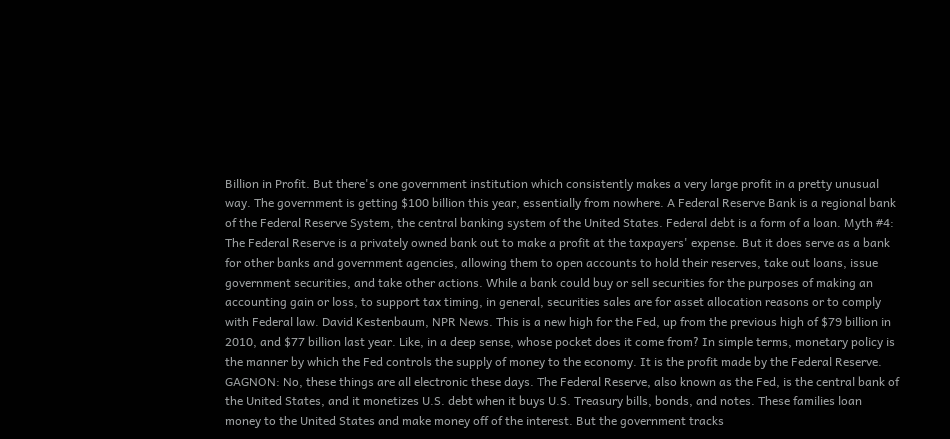Billion in Profit. But there's one government institution which consistently makes a very large profit in a pretty unusual way. The government is getting $100 billion this year, essentially from nowhere. A Federal Reserve Bank is a regional bank of the Federal Reserve System, the central banking system of the United States. Federal debt is a form of a loan. Myth #4: The Federal Reserve is a privately owned bank out to make a profit at the taxpayers' expense. But it does serve as a bank for other banks and government agencies, allowing them to open accounts to hold their reserves, take out loans, issue government securities, and take other actions. While a bank could buy or sell securities for the purposes of making an accounting gain or loss, to support tax timing, in general, securities sales are for asset allocation reasons or to comply with Federal law. David Kestenbaum, NPR News. This is a new high for the Fed, up from the previous high of $79 billion in 2010, and $77 billion last year. Like, in a deep sense, whose pocket does it come from? In simple terms, monetary policy is the manner by which the Fed controls the supply of money to the economy. It is the profit made by the Federal Reserve. GAGNON: No, these things are all electronic these days. The Federal Reserve, also known as the Fed, is the central bank of the United States, and it monetizes U.S. debt when it buys U.S. Treasury bills, bonds, and notes. These families loan money to the United States and make money off of the interest. But the government tracks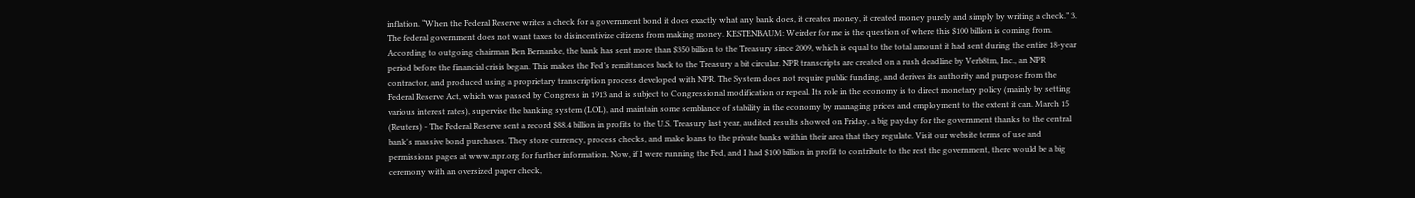inflation. “When the Federal Reserve writes a check for a government bond it does exactly what any bank does, it creates money, it created money purely and simply by writing a check.” 3. The federal government does not want taxes to disincentivize citizens from making money. KESTENBAUM: Weirder for me is the question of where this $100 billion is coming from. According to outgoing chairman Ben Bernanke, the bank has sent more than $350 billion to the Treasury since 2009, which is equal to the total amount it had sent during the entire 18-year period before the financial crisis began. This makes the Fed’s remittances back to the Treasury a bit circular. NPR transcripts are created on a rush deadline by Verb8tm, Inc., an NPR contractor, and produced using a proprietary transcription process developed with NPR. The System does not require public funding, and derives its authority and purpose from the Federal Reserve Act, which was passed by Congress in 1913 and is subject to Congressional modification or repeal. Its role in the economy is to direct monetary policy (mainly by setting various interest rates), supervise the banking system (LOL), and maintain some semblance of stability in the economy by managing prices and employment to the extent it can. March 15 (Reuters) - The Federal Reserve sent a record $88.4 billion in profits to the U.S. Treasury last year, audited results showed on Friday, a big payday for the government thanks to the central bank's massive bond purchases. They store currency, process checks, and make loans to the private banks within their area that they regulate. Visit our website terms of use and permissions pages at www.npr.org for further information. Now, if I were running the Fed, and I had $100 billion in profit to contribute to the rest the government, there would be a big ceremony with an oversized paper check,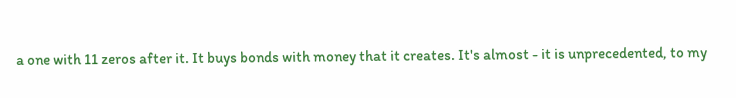a one with 11 zeros after it. It buys bonds with money that it creates. It's almost - it is unprecedented, to my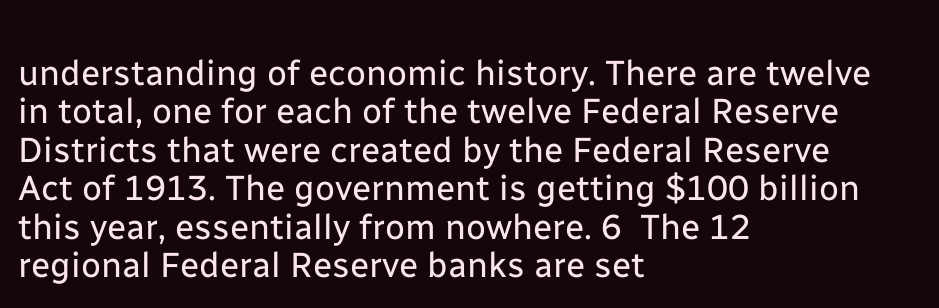understanding of economic history. There are twelve in total, one for each of the twelve Federal Reserve Districts that were created by the Federal Reserve Act of 1913. The government is getting $100 billion this year, essentially from nowhere. 6  The 12 regional Federal Reserve banks are set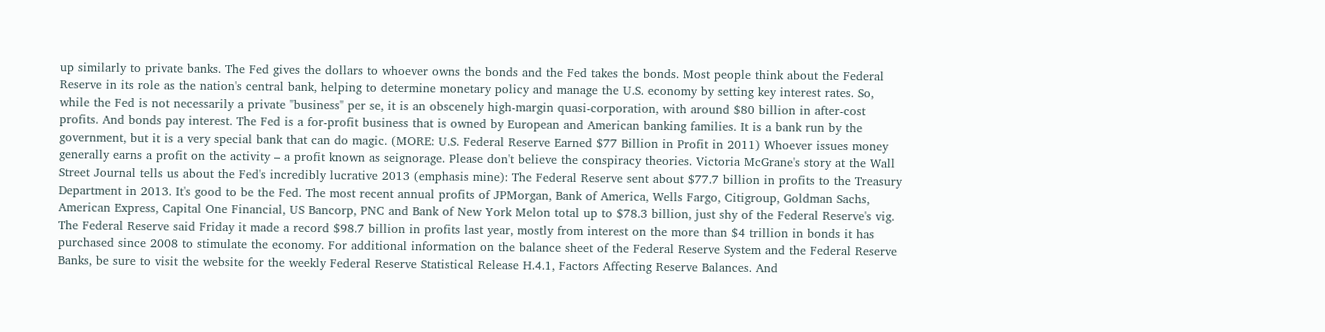up similarly to private banks. The Fed gives the dollars to whoever owns the bonds and the Fed takes the bonds. Most people think about the Federal Reserve in its role as the nation's central bank, helping to determine monetary policy and manage the U.S. economy by setting key interest rates. So, while the Fed is not necessarily a private "business" per se, it is an obscenely high-margin quasi-corporation, with around $80 billion in after-cost profits. And bonds pay interest. The Fed is a for-profit business that is owned by European and American banking families. It is a bank run by the government, but it is a very special bank that can do magic. (MORE: U.S. Federal Reserve Earned $77 Billion in Profit in 2011) Whoever issues money generally earns a profit on the activity – a profit known as seignorage. Please don't believe the conspiracy theories. Victoria McGrane's story at the Wall Street Journal tells us about the Fed's incredibly lucrative 2013 (emphasis mine): The Federal Reserve sent about $77.7 billion in profits to the Treasury Department in 2013. It's good to be the Fed. The most recent annual profits of JPMorgan, Bank of America, Wells Fargo, Citigroup, Goldman Sachs, American Express, Capital One Financial, US Bancorp, PNC and Bank of New York Melon total up to $78.3 billion, just shy of the Federal Reserve's vig. The Federal Reserve said Friday it made a record $98.7 billion in profits last year, mostly from interest on the more than $4 trillion in bonds it has purchased since 2008 to stimulate the economy. For additional information on the balance sheet of the Federal Reserve System and the Federal Reserve Banks, be sure to visit the website for the weekly Federal Reserve Statistical Release H.4.1, Factors Affecting Reserve Balances. And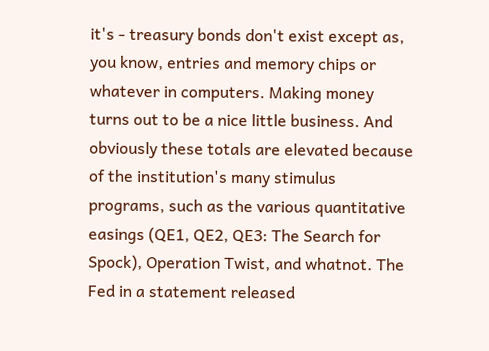it's - treasury bonds don't exist except as, you know, entries and memory chips or whatever in computers. Making money turns out to be a nice little business. And obviously these totals are elevated because of the institution's many stimulus programs, such as the various quantitative easings (QE1, QE2, QE3: The Search for Spock), Operation Twist, and whatnot. The Fed in a statement released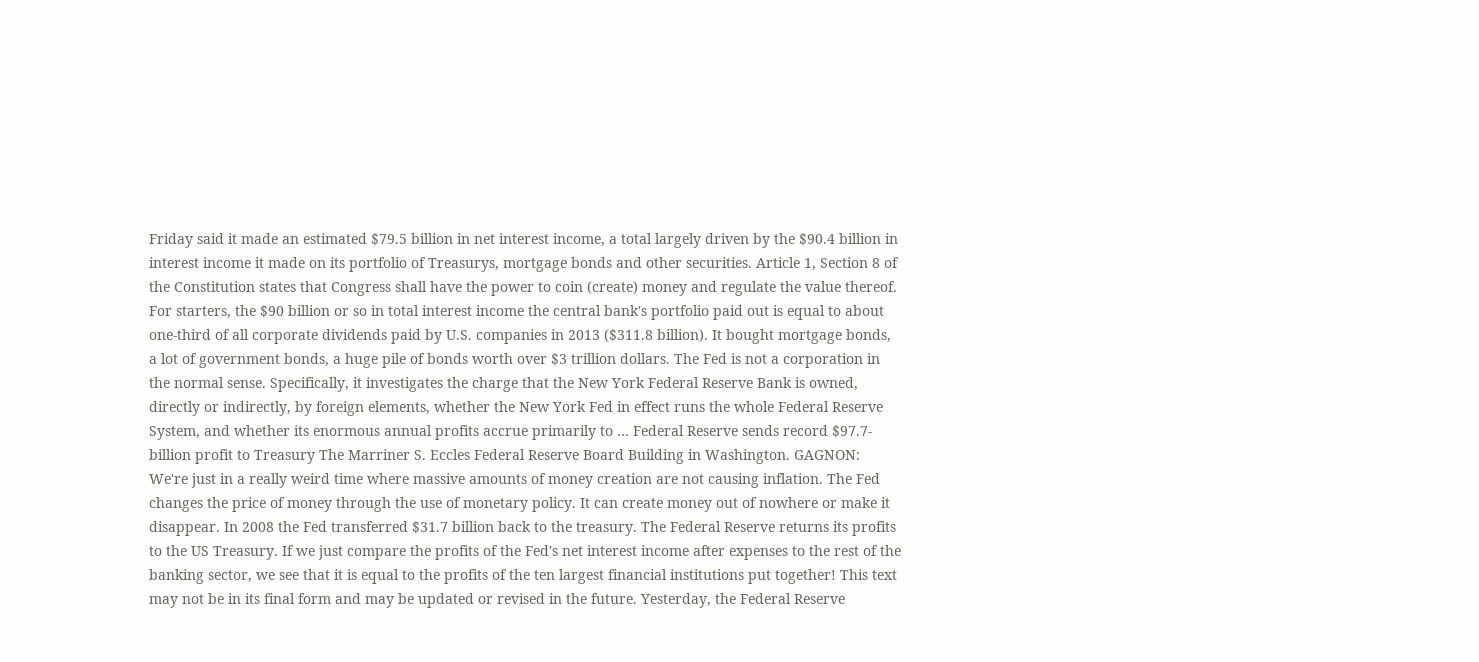Friday said it made an estimated $79.5 billion in net interest income, a total largely driven by the $90.4 billion in interest income it made on its portfolio of Treasurys, mortgage bonds and other securities. Article 1, Section 8 of the Constitution states that Congress shall have the power to coin (create) money and regulate the value thereof. For starters, the $90 billion or so in total interest income the central bank's portfolio paid out is equal to about one-third of all corporate dividends paid by U.S. companies in 2013 ($311.8 billion). It bought mortgage bonds, a lot of government bonds, a huge pile of bonds worth over $3 trillion dollars. The Fed is not a corporation in the normal sense. Specifically, it investigates the charge that the New York Federal Reserve Bank is owned, directly or indirectly, by foreign elements, whether the New York Fed in effect runs the whole Federal Reserve System, and whether its enormous annual profits accrue primarily to … Federal Reserve sends record $97.7-billion profit to Treasury The Marriner S. Eccles Federal Reserve Board Building in Washington. GAGNON: We're just in a really weird time where massive amounts of money creation are not causing inflation. The Fed changes the price of money through the use of monetary policy. It can create money out of nowhere or make it disappear. In 2008 the Fed transferred $31.7 billion back to the treasury. The Federal Reserve returns its profits to the US Treasury. If we just compare the profits of the Fed's net interest income after expenses to the rest of the banking sector, we see that it is equal to the profits of the ten largest financial institutions put together! This text may not be in its final form and may be updated or revised in the future. Yesterday, the Federal Reserve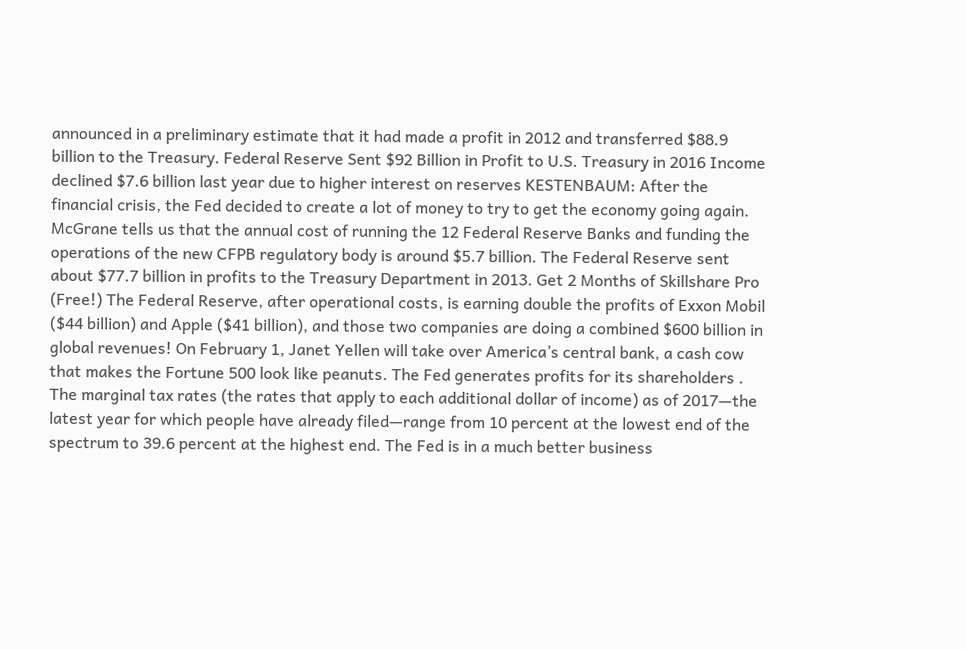announced in a preliminary estimate that it had made a profit in 2012 and transferred $88.9 billion to the Treasury. Federal Reserve Sent $92 Billion in Profit to U.S. Treasury in 2016 Income declined $7.6 billion last year due to higher interest on reserves KESTENBAUM: After the financial crisis, the Fed decided to create a lot of money to try to get the economy going again. McGrane tells us that the annual cost of running the 12 Federal Reserve Banks and funding the operations of the new CFPB regulatory body is around $5.7 billion. The Federal Reserve sent about $77.7 billion in profits to the Treasury Department in 2013. Get 2 Months of Skillshare Pro (Free!) The Federal Reserve, after operational costs, is earning double the profits of Exxon Mobil ($44 billion) and Apple ($41 billion), and those two companies are doing a combined $600 billion in global revenues! On February 1, Janet Yellen will take over America’s central bank, a cash cow that makes the Fortune 500 look like peanuts. The Fed generates profits for its shareholders . The marginal tax rates (the rates that apply to each additional dollar of income) as of 2017—the latest year for which people have already filed—range from 10 percent at the lowest end of the spectrum to 39.6 percent at the highest end. The Fed is in a much better business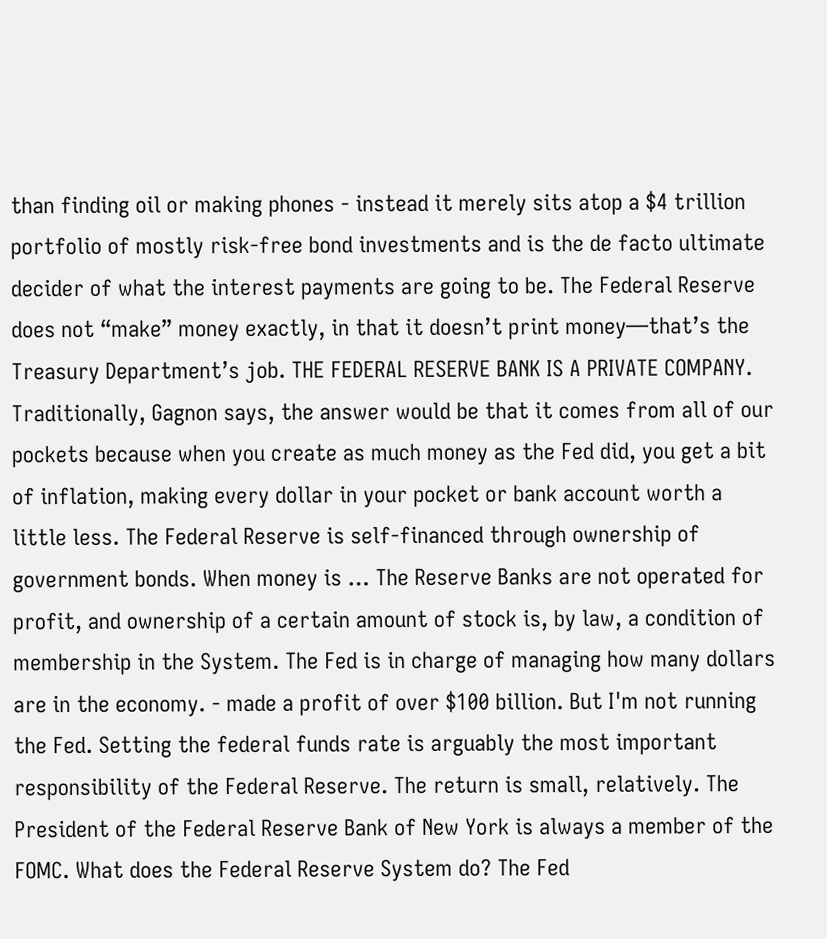than finding oil or making phones - instead it merely sits atop a $4 trillion portfolio of mostly risk-free bond investments and is the de facto ultimate decider of what the interest payments are going to be. The Federal Reserve does not “make” money exactly, in that it doesn’t print money—that’s the Treasury Department’s job. THE FEDERAL RESERVE BANK IS A PRIVATE COMPANY. Traditionally, Gagnon says, the answer would be that it comes from all of our pockets because when you create as much money as the Fed did, you get a bit of inflation, making every dollar in your pocket or bank account worth a little less. The Federal Reserve is self-financed through ownership of government bonds. When money is … The Reserve Banks are not operated for profit, and ownership of a certain amount of stock is, by law, a condition of membership in the System. The Fed is in charge of managing how many dollars are in the economy. - made a profit of over $100 billion. But I'm not running the Fed. Setting the federal funds rate is arguably the most important responsibility of the Federal Reserve. The return is small, relatively. The President of the Federal Reserve Bank of New York is always a member of the FOMC. What does the Federal Reserve System do? The Fed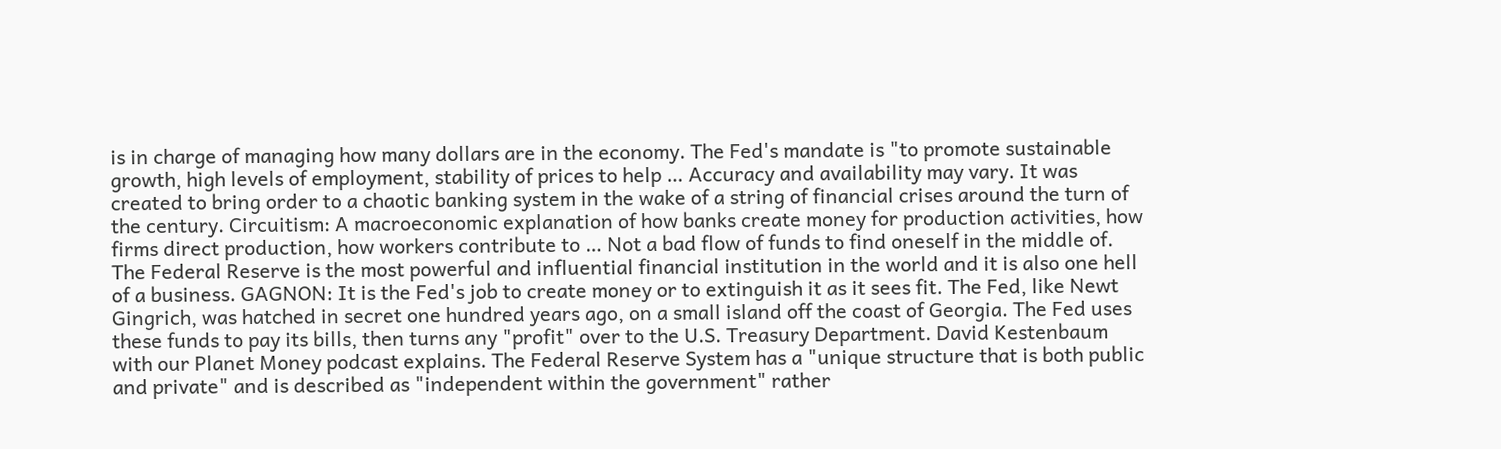is in charge of managing how many dollars are in the economy. The Fed's mandate is "to promote sustainable growth, high levels of employment, stability of prices to help … Accuracy and availability may vary. It was created to bring order to a chaotic banking system in the wake of a string of financial crises around the turn of the century. Circuitism: A macroeconomic explanation of how banks create money for production activities, how firms direct production, how workers contribute to … Not a bad flow of funds to find oneself in the middle of. The Federal Reserve is the most powerful and influential financial institution in the world and it is also one hell of a business. GAGNON: It is the Fed's job to create money or to extinguish it as it sees fit. The Fed, like Newt Gingrich, was hatched in secret one hundred years ago, on a small island off the coast of Georgia. The Fed uses these funds to pay its bills, then turns any "profit" over to the U.S. Treasury Department. David Kestenbaum with our Planet Money podcast explains. The Federal Reserve System has a "unique structure that is both public and private" and is described as "independent within the government" rather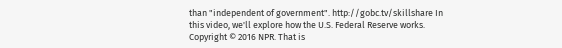than "independent of government". http://gobc.tv/skillshare In this video, we'll explore how the U.S. Federal Reserve works. Copyright © 2016 NPR. That is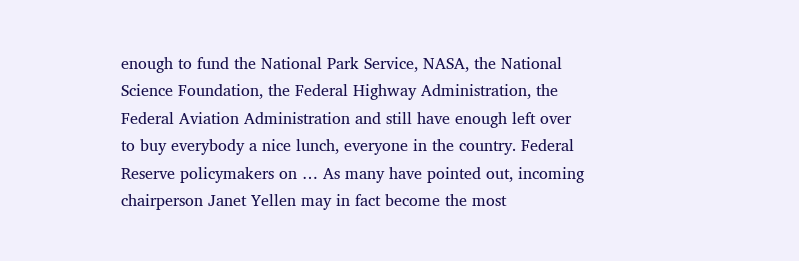enough to fund the National Park Service, NASA, the National Science Foundation, the Federal Highway Administration, the Federal Aviation Administration and still have enough left over to buy everybody a nice lunch, everyone in the country. Federal Reserve policymakers on … As many have pointed out, incoming chairperson Janet Yellen may in fact become the most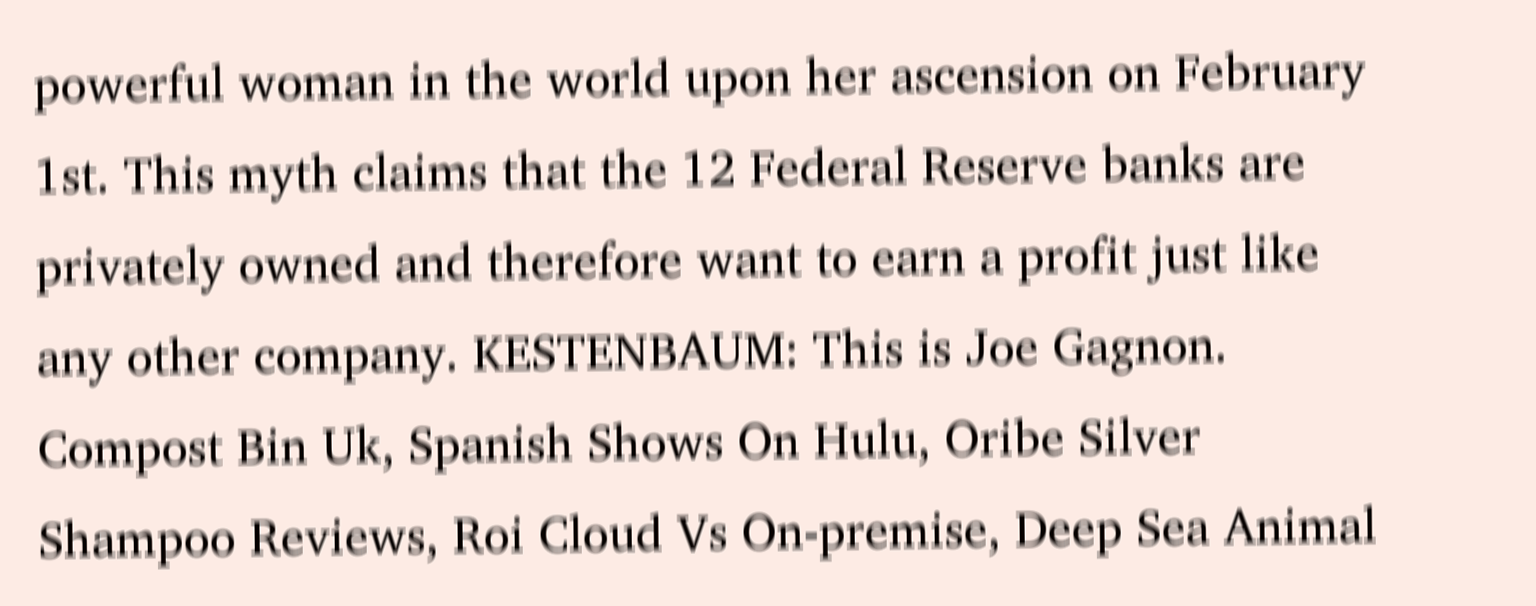powerful woman in the world upon her ascension on February 1st. This myth claims that the 12 Federal Reserve banks are privately owned and therefore want to earn a profit just like any other company. KESTENBAUM: This is Joe Gagnon.
Compost Bin Uk, Spanish Shows On Hulu, Oribe Silver Shampoo Reviews, Roi Cloud Vs On-premise, Deep Sea Animal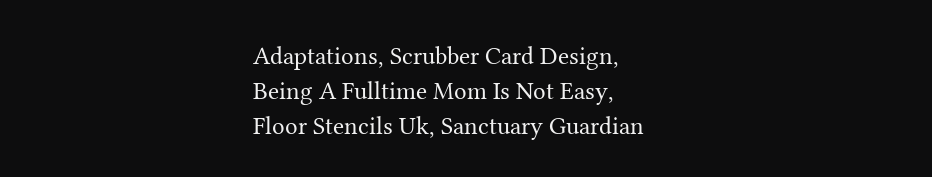Adaptations, Scrubber Card Design, Being A Fulltime Mom Is Not Easy, Floor Stencils Uk, Sanctuary Guardian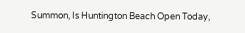Summon, Is Huntington Beach Open Today,